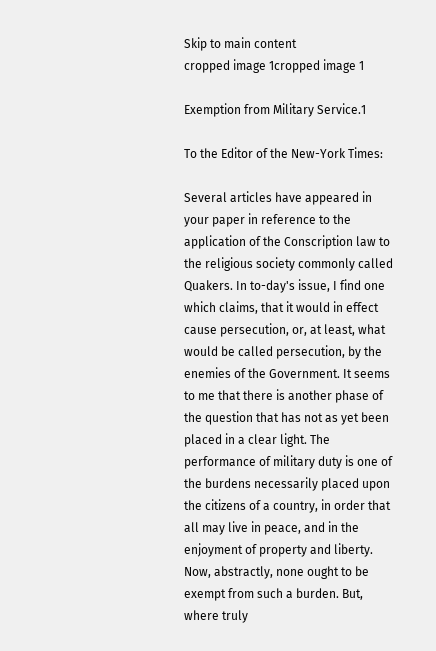Skip to main content
cropped image 1cropped image 1

Exemption from Military Service.1

To the Editor of the New-York Times:

Several articles have appeared in your paper in reference to the application of the Conscription law to the religious society commonly called Quakers. In to-day's issue, I find one which claims, that it would in effect cause persecution, or, at least, what would be called persecution, by the enemies of the Government. It seems to me that there is another phase of the question that has not as yet been placed in a clear light. The performance of military duty is one of the burdens necessarily placed upon the citizens of a country, in order that all may live in peace, and in the enjoyment of property and liberty. Now, abstractly, none ought to be exempt from such a burden. But, where truly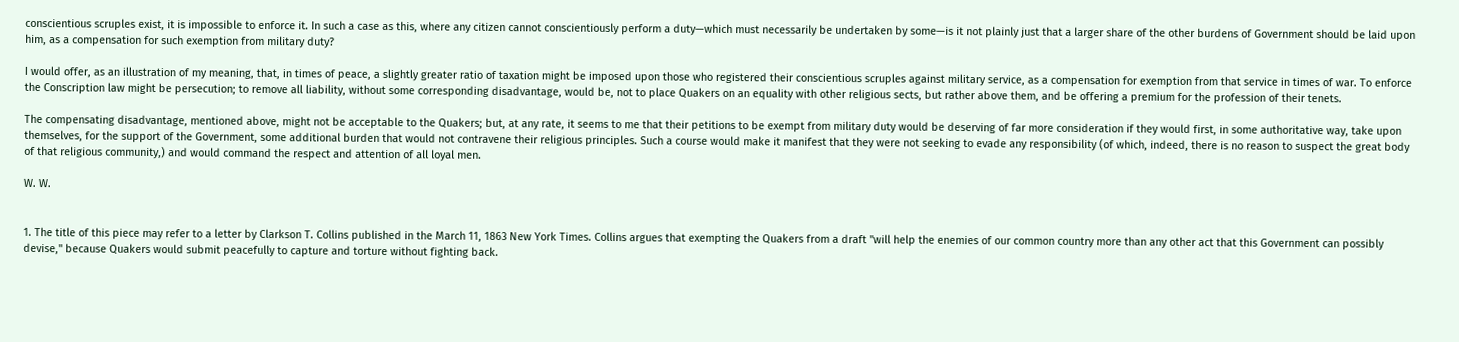conscientious scruples exist, it is impossible to enforce it. In such a case as this, where any citizen cannot conscientiously perform a duty—which must necessarily be undertaken by some—is it not plainly just that a larger share of the other burdens of Government should be laid upon him, as a compensation for such exemption from military duty?

I would offer, as an illustration of my meaning, that, in times of peace, a slightly greater ratio of taxation might be imposed upon those who registered their conscientious scruples against military service, as a compensation for exemption from that service in times of war. To enforce the Conscription law might be persecution; to remove all liability, without some corresponding disadvantage, would be, not to place Quakers on an equality with other religious sects, but rather above them, and be offering a premium for the profession of their tenets.

The compensating disadvantage, mentioned above, might not be acceptable to the Quakers; but, at any rate, it seems to me that their petitions to be exempt from military duty would be deserving of far more consideration if they would first, in some authoritative way, take upon themselves, for the support of the Government, some additional burden that would not contravene their religious principles. Such a course would make it manifest that they were not seeking to evade any responsibility (of which, indeed, there is no reason to suspect the great body of that religious community,) and would command the respect and attention of all loyal men.

W. W.


1. The title of this piece may refer to a letter by Clarkson T. Collins published in the March 11, 1863 New York Times. Collins argues that exempting the Quakers from a draft "will help the enemies of our common country more than any other act that this Government can possibly devise," because Quakers would submit peacefully to capture and torture without fighting back.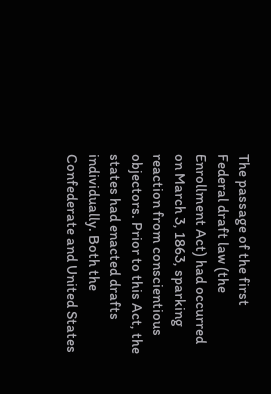The passage of the first Federal draft law (the Enrollment Act) had occurred on March 3, 1863, sparking reaction from conscientious objectors. Prior to this Act, the states had enacted drafts individually. Both the Confederate and United States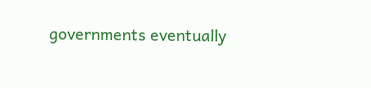governments eventually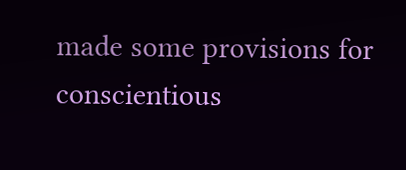made some provisions for conscientious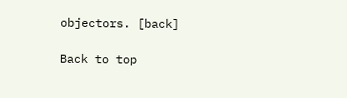objectors. [back]

Back to top